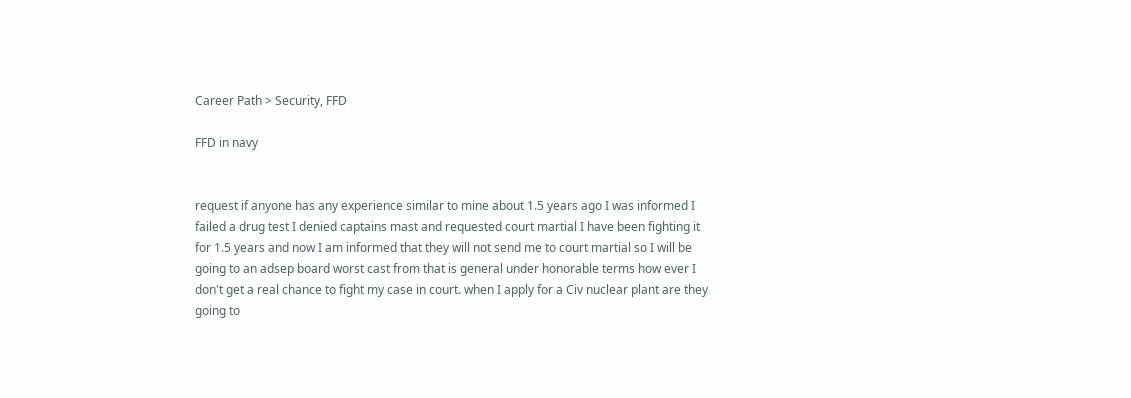Career Path > Security, FFD

FFD in navy


request if anyone has any experience similar to mine about 1.5 years ago I was informed I failed a drug test I denied captains mast and requested court martial I have been fighting it for 1.5 years and now I am informed that they will not send me to court martial so I will be going to an adsep board worst cast from that is general under honorable terms how ever I don't get a real chance to fight my case in court. when I apply for a Civ nuclear plant are they going to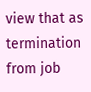view that as termination from job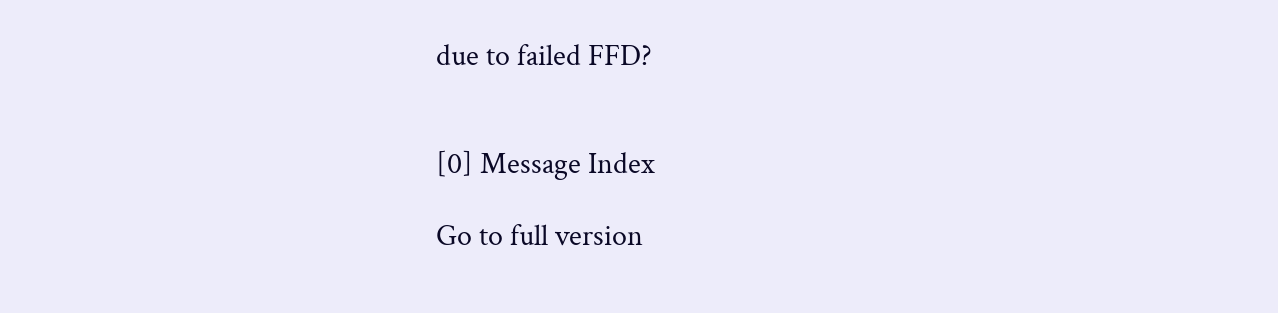due to failed FFD?


[0] Message Index

Go to full version